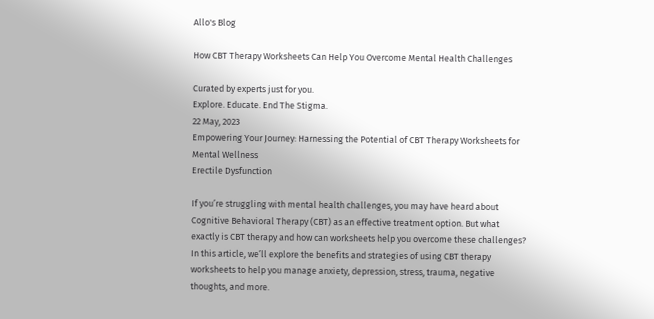Allo's Blog

How CBT Therapy Worksheets Can Help You Overcome Mental Health Challenges

Curated by experts just for you.
Explore. Educate. End The Stigma.
22 May, 2023
Empowering Your Journey: Harnessing the Potential of CBT Therapy Worksheets for Mental Wellness
Erectile Dysfunction

If you’re struggling with mental health challenges, you may have heard about Cognitive Behavioral Therapy (CBT) as an effective treatment option. But what exactly is CBT therapy and how can worksheets help you overcome these challenges? In this article, we’ll explore the benefits and strategies of using CBT therapy worksheets to help you manage anxiety, depression, stress, trauma, negative thoughts, and more.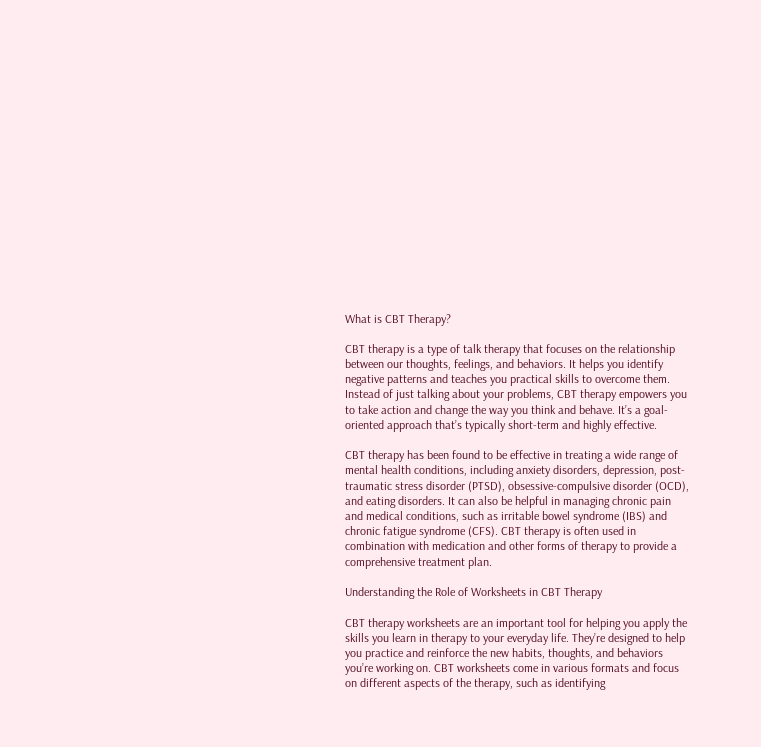What is CBT Therapy?

CBT therapy is a type of talk therapy that focuses on the relationship between our thoughts, feelings, and behaviors. It helps you identify negative patterns and teaches you practical skills to overcome them. Instead of just talking about your problems, CBT therapy empowers you to take action and change the way you think and behave. It’s a goal-oriented approach that’s typically short-term and highly effective.

CBT therapy has been found to be effective in treating a wide range of mental health conditions, including anxiety disorders, depression, post-traumatic stress disorder (PTSD), obsessive-compulsive disorder (OCD), and eating disorders. It can also be helpful in managing chronic pain and medical conditions, such as irritable bowel syndrome (IBS) and chronic fatigue syndrome (CFS). CBT therapy is often used in combination with medication and other forms of therapy to provide a comprehensive treatment plan.

Understanding the Role of Worksheets in CBT Therapy

CBT therapy worksheets are an important tool for helping you apply the skills you learn in therapy to your everyday life. They’re designed to help you practice and reinforce the new habits, thoughts, and behaviors you’re working on. CBT worksheets come in various formats and focus on different aspects of the therapy, such as identifying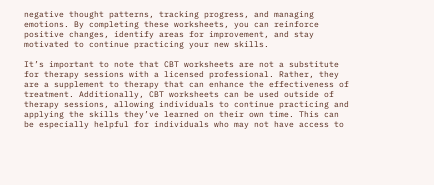negative thought patterns, tracking progress, and managing emotions. By completing these worksheets, you can reinforce positive changes, identify areas for improvement, and stay motivated to continue practicing your new skills.

It’s important to note that CBT worksheets are not a substitute for therapy sessions with a licensed professional. Rather, they are a supplement to therapy that can enhance the effectiveness of treatment. Additionally, CBT worksheets can be used outside of therapy sessions, allowing individuals to continue practicing and applying the skills they’ve learned on their own time. This can be especially helpful for individuals who may not have access to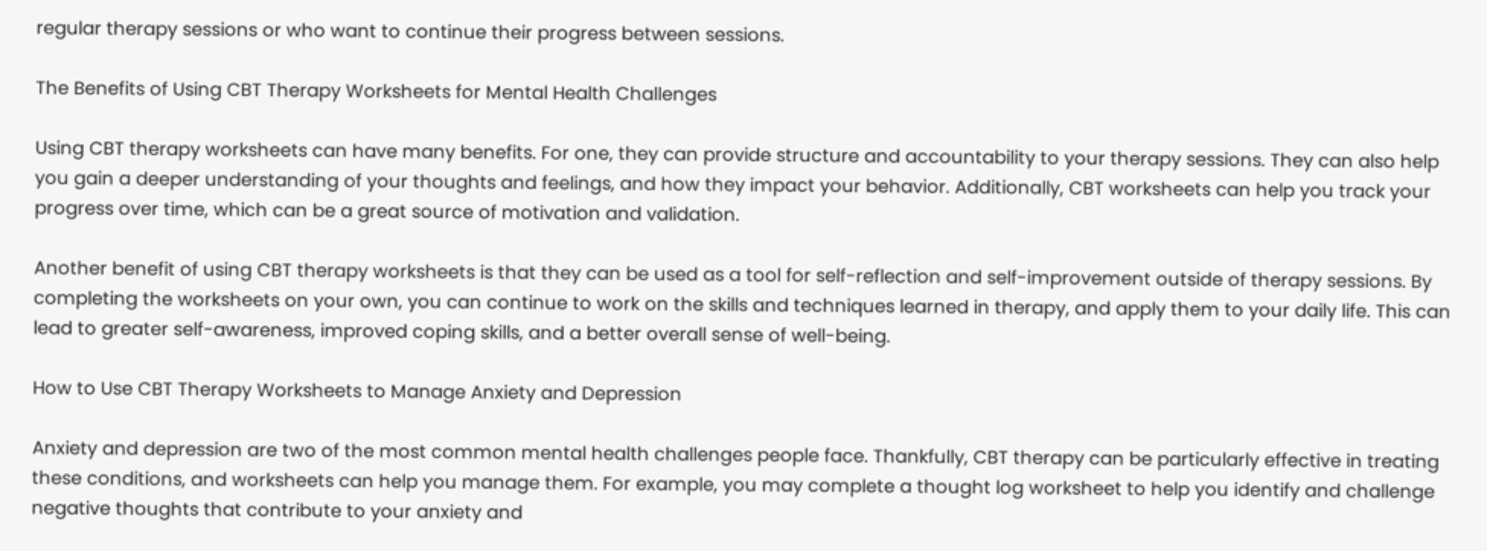regular therapy sessions or who want to continue their progress between sessions.

The Benefits of Using CBT Therapy Worksheets for Mental Health Challenges

Using CBT therapy worksheets can have many benefits. For one, they can provide structure and accountability to your therapy sessions. They can also help you gain a deeper understanding of your thoughts and feelings, and how they impact your behavior. Additionally, CBT worksheets can help you track your progress over time, which can be a great source of motivation and validation.

Another benefit of using CBT therapy worksheets is that they can be used as a tool for self-reflection and self-improvement outside of therapy sessions. By completing the worksheets on your own, you can continue to work on the skills and techniques learned in therapy, and apply them to your daily life. This can lead to greater self-awareness, improved coping skills, and a better overall sense of well-being.

How to Use CBT Therapy Worksheets to Manage Anxiety and Depression

Anxiety and depression are two of the most common mental health challenges people face. Thankfully, CBT therapy can be particularly effective in treating these conditions, and worksheets can help you manage them. For example, you may complete a thought log worksheet to help you identify and challenge negative thoughts that contribute to your anxiety and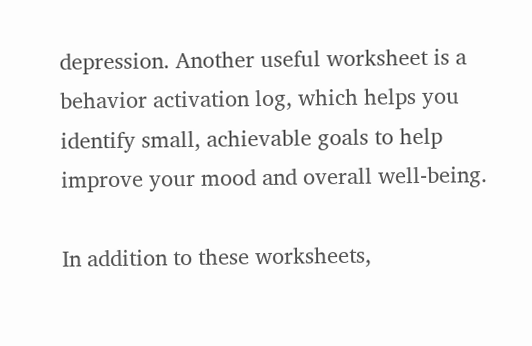depression. Another useful worksheet is a behavior activation log, which helps you identify small, achievable goals to help improve your mood and overall well-being.

In addition to these worksheets,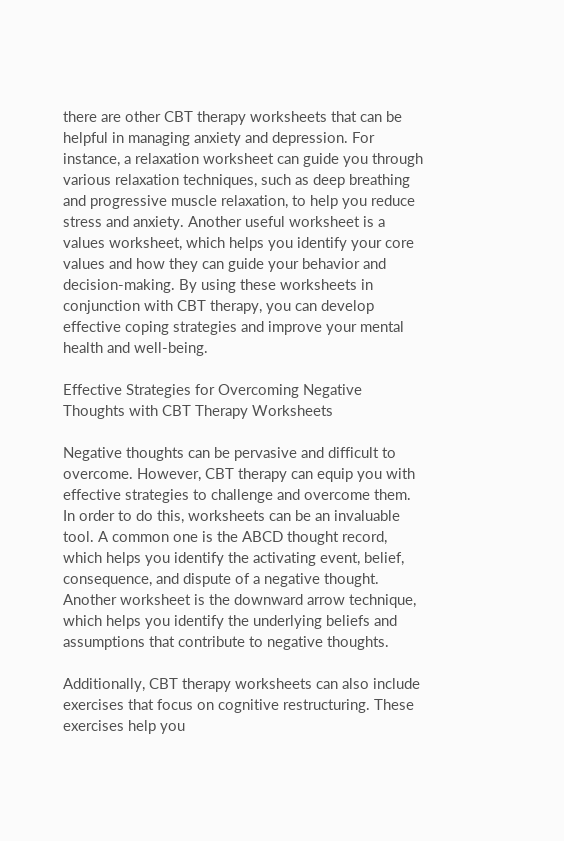there are other CBT therapy worksheets that can be helpful in managing anxiety and depression. For instance, a relaxation worksheet can guide you through various relaxation techniques, such as deep breathing and progressive muscle relaxation, to help you reduce stress and anxiety. Another useful worksheet is a values worksheet, which helps you identify your core values and how they can guide your behavior and decision-making. By using these worksheets in conjunction with CBT therapy, you can develop effective coping strategies and improve your mental health and well-being.

Effective Strategies for Overcoming Negative Thoughts with CBT Therapy Worksheets

Negative thoughts can be pervasive and difficult to overcome. However, CBT therapy can equip you with effective strategies to challenge and overcome them. In order to do this, worksheets can be an invaluable tool. A common one is the ABCD thought record, which helps you identify the activating event, belief, consequence, and dispute of a negative thought. Another worksheet is the downward arrow technique, which helps you identify the underlying beliefs and assumptions that contribute to negative thoughts.

Additionally, CBT therapy worksheets can also include exercises that focus on cognitive restructuring. These exercises help you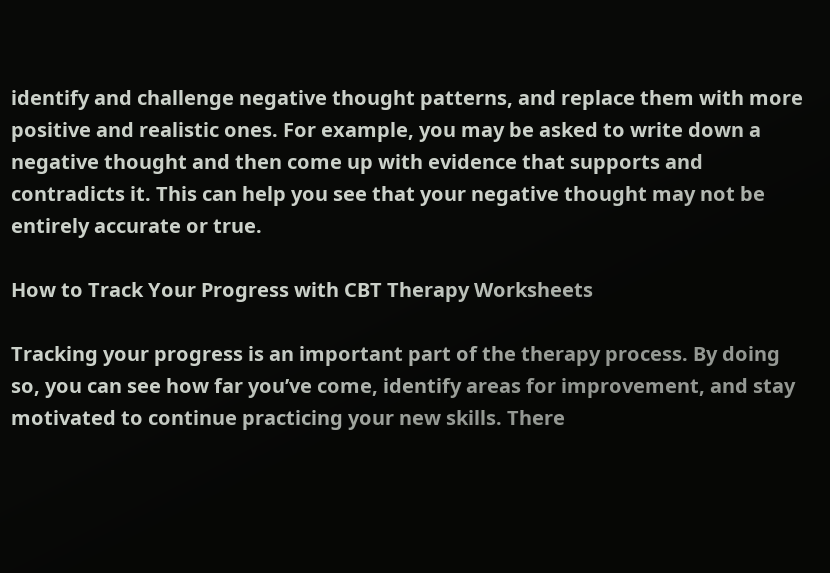identify and challenge negative thought patterns, and replace them with more positive and realistic ones. For example, you may be asked to write down a negative thought and then come up with evidence that supports and contradicts it. This can help you see that your negative thought may not be entirely accurate or true.

How to Track Your Progress with CBT Therapy Worksheets

Tracking your progress is an important part of the therapy process. By doing so, you can see how far you’ve come, identify areas for improvement, and stay motivated to continue practicing your new skills. There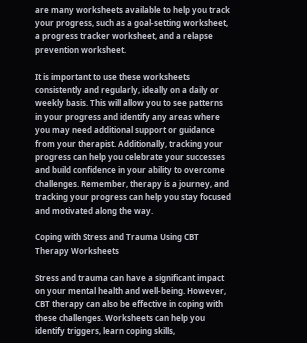are many worksheets available to help you track your progress, such as a goal-setting worksheet, a progress tracker worksheet, and a relapse prevention worksheet.

It is important to use these worksheets consistently and regularly, ideally on a daily or weekly basis. This will allow you to see patterns in your progress and identify any areas where you may need additional support or guidance from your therapist. Additionally, tracking your progress can help you celebrate your successes and build confidence in your ability to overcome challenges. Remember, therapy is a journey, and tracking your progress can help you stay focused and motivated along the way.

Coping with Stress and Trauma Using CBT Therapy Worksheets

Stress and trauma can have a significant impact on your mental health and well-being. However, CBT therapy can also be effective in coping with these challenges. Worksheets can help you identify triggers, learn coping skills,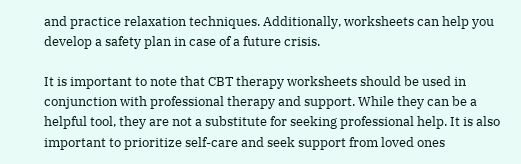and practice relaxation techniques. Additionally, worksheets can help you develop a safety plan in case of a future crisis.

It is important to note that CBT therapy worksheets should be used in conjunction with professional therapy and support. While they can be a helpful tool, they are not a substitute for seeking professional help. It is also important to prioritize self-care and seek support from loved ones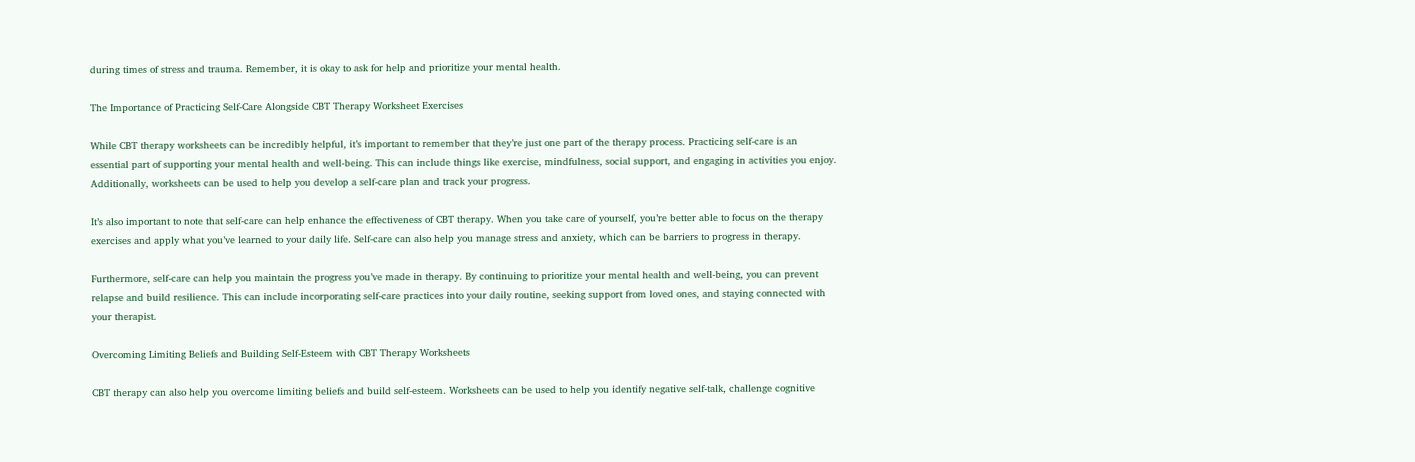during times of stress and trauma. Remember, it is okay to ask for help and prioritize your mental health.

The Importance of Practicing Self-Care Alongside CBT Therapy Worksheet Exercises

While CBT therapy worksheets can be incredibly helpful, it’s important to remember that they’re just one part of the therapy process. Practicing self-care is an essential part of supporting your mental health and well-being. This can include things like exercise, mindfulness, social support, and engaging in activities you enjoy. Additionally, worksheets can be used to help you develop a self-care plan and track your progress.

It’s also important to note that self-care can help enhance the effectiveness of CBT therapy. When you take care of yourself, you’re better able to focus on the therapy exercises and apply what you’ve learned to your daily life. Self-care can also help you manage stress and anxiety, which can be barriers to progress in therapy.

Furthermore, self-care can help you maintain the progress you’ve made in therapy. By continuing to prioritize your mental health and well-being, you can prevent relapse and build resilience. This can include incorporating self-care practices into your daily routine, seeking support from loved ones, and staying connected with your therapist.

Overcoming Limiting Beliefs and Building Self-Esteem with CBT Therapy Worksheets

CBT therapy can also help you overcome limiting beliefs and build self-esteem. Worksheets can be used to help you identify negative self-talk, challenge cognitive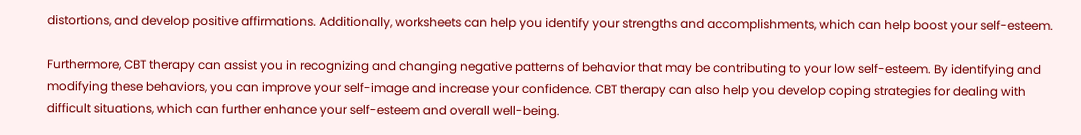distortions, and develop positive affirmations. Additionally, worksheets can help you identify your strengths and accomplishments, which can help boost your self-esteem.

Furthermore, CBT therapy can assist you in recognizing and changing negative patterns of behavior that may be contributing to your low self-esteem. By identifying and modifying these behaviors, you can improve your self-image and increase your confidence. CBT therapy can also help you develop coping strategies for dealing with difficult situations, which can further enhance your self-esteem and overall well-being.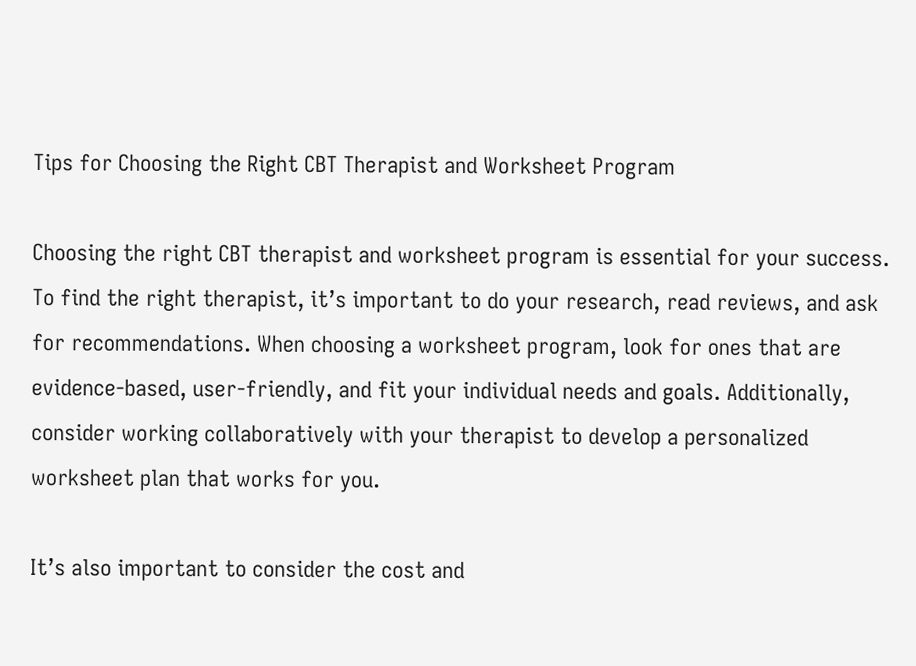Tips for Choosing the Right CBT Therapist and Worksheet Program

Choosing the right CBT therapist and worksheet program is essential for your success. To find the right therapist, it’s important to do your research, read reviews, and ask for recommendations. When choosing a worksheet program, look for ones that are evidence-based, user-friendly, and fit your individual needs and goals. Additionally, consider working collaboratively with your therapist to develop a personalized worksheet plan that works for you.

It’s also important to consider the cost and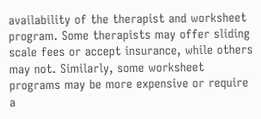availability of the therapist and worksheet program. Some therapists may offer sliding scale fees or accept insurance, while others may not. Similarly, some worksheet programs may be more expensive or require a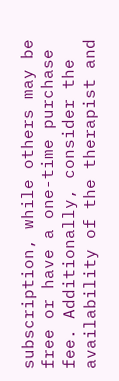subscription, while others may be free or have a one-time purchase fee. Additionally, consider the availability of the therapist and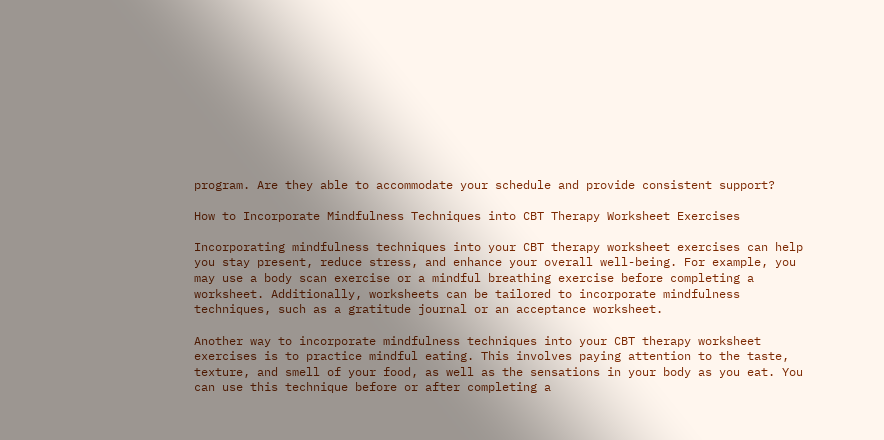program. Are they able to accommodate your schedule and provide consistent support?

How to Incorporate Mindfulness Techniques into CBT Therapy Worksheet Exercises

Incorporating mindfulness techniques into your CBT therapy worksheet exercises can help you stay present, reduce stress, and enhance your overall well-being. For example, you may use a body scan exercise or a mindful breathing exercise before completing a worksheet. Additionally, worksheets can be tailored to incorporate mindfulness techniques, such as a gratitude journal or an acceptance worksheet.

Another way to incorporate mindfulness techniques into your CBT therapy worksheet exercises is to practice mindful eating. This involves paying attention to the taste, texture, and smell of your food, as well as the sensations in your body as you eat. You can use this technique before or after completing a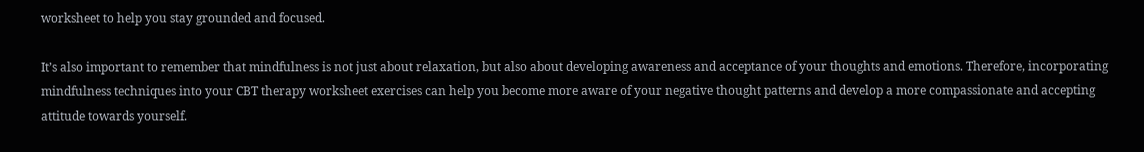worksheet to help you stay grounded and focused.

It’s also important to remember that mindfulness is not just about relaxation, but also about developing awareness and acceptance of your thoughts and emotions. Therefore, incorporating mindfulness techniques into your CBT therapy worksheet exercises can help you become more aware of your negative thought patterns and develop a more compassionate and accepting attitude towards yourself.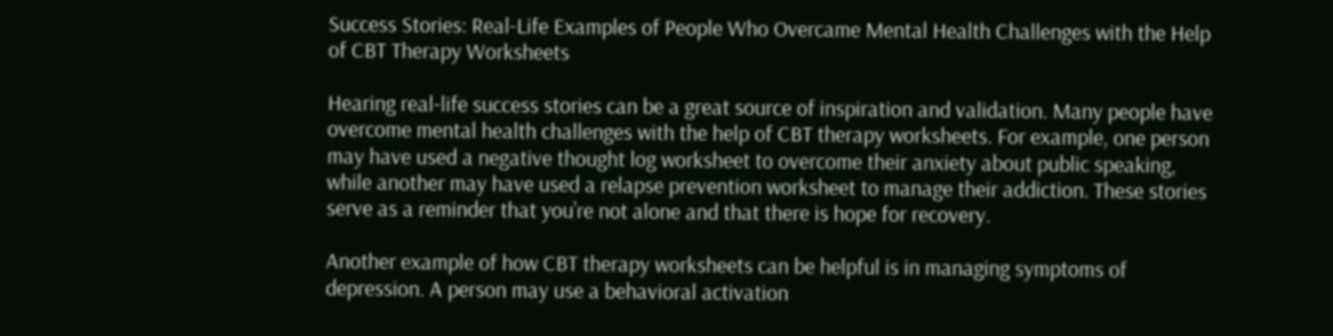Success Stories: Real-Life Examples of People Who Overcame Mental Health Challenges with the Help of CBT Therapy Worksheets

Hearing real-life success stories can be a great source of inspiration and validation. Many people have overcome mental health challenges with the help of CBT therapy worksheets. For example, one person may have used a negative thought log worksheet to overcome their anxiety about public speaking, while another may have used a relapse prevention worksheet to manage their addiction. These stories serve as a reminder that you’re not alone and that there is hope for recovery.

Another example of how CBT therapy worksheets can be helpful is in managing symptoms of depression. A person may use a behavioral activation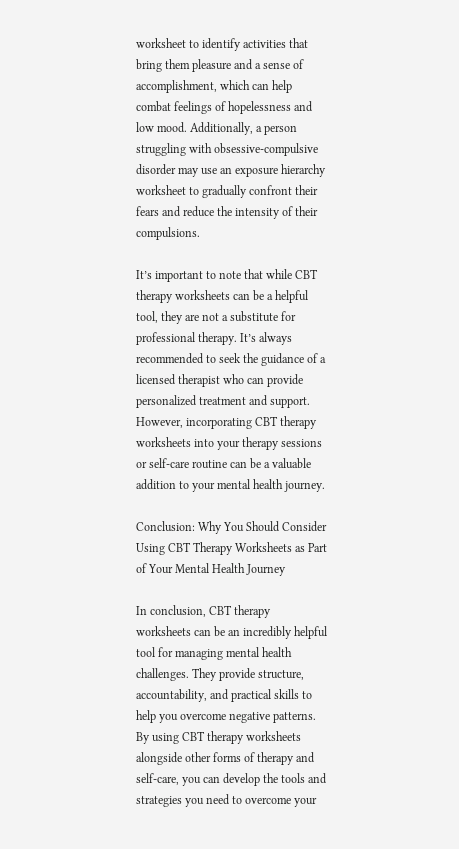worksheet to identify activities that bring them pleasure and a sense of accomplishment, which can help combat feelings of hopelessness and low mood. Additionally, a person struggling with obsessive-compulsive disorder may use an exposure hierarchy worksheet to gradually confront their fears and reduce the intensity of their compulsions.

It’s important to note that while CBT therapy worksheets can be a helpful tool, they are not a substitute for professional therapy. It’s always recommended to seek the guidance of a licensed therapist who can provide personalized treatment and support. However, incorporating CBT therapy worksheets into your therapy sessions or self-care routine can be a valuable addition to your mental health journey.

Conclusion: Why You Should Consider Using CBT Therapy Worksheets as Part of Your Mental Health Journey

In conclusion, CBT therapy worksheets can be an incredibly helpful tool for managing mental health challenges. They provide structure, accountability, and practical skills to help you overcome negative patterns. By using CBT therapy worksheets alongside other forms of therapy and self-care, you can develop the tools and strategies you need to overcome your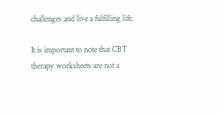challenges and live a fulfilling life.

It is important to note that CBT therapy worksheets are not a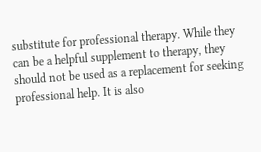substitute for professional therapy. While they can be a helpful supplement to therapy, they should not be used as a replacement for seeking professional help. It is also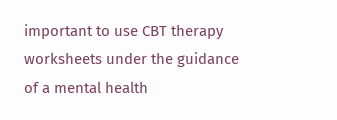important to use CBT therapy worksheets under the guidance of a mental health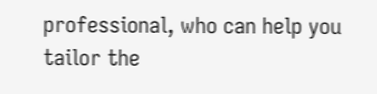professional, who can help you tailor the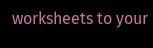worksheets to your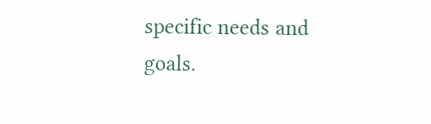specific needs and goals.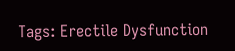Tags: Erectile Dysfunction